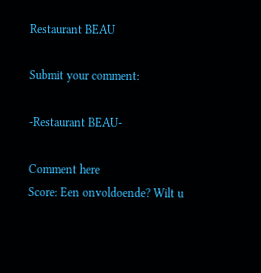Restaurant BEAU

Submit your comment:

-Restaurant BEAU-

Comment here
Score: Een onvoldoende? Wilt u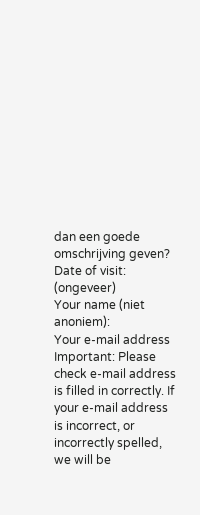dan een goede omschrijving geven?
Date of visit: (ongeveer)
Your name (niet anoniem):
Your e-mail address
Important: Please check e-mail address is filled in correctly. If your e-mail address is incorrect, or incorrectly spelled, we will be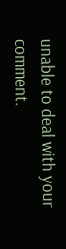unable to deal with your comment.